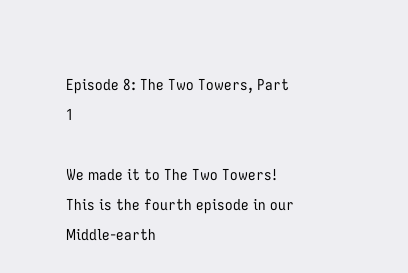Episode 8: The Two Towers, Part 1

We made it to The Two Towers! This is the fourth episode in our Middle-earth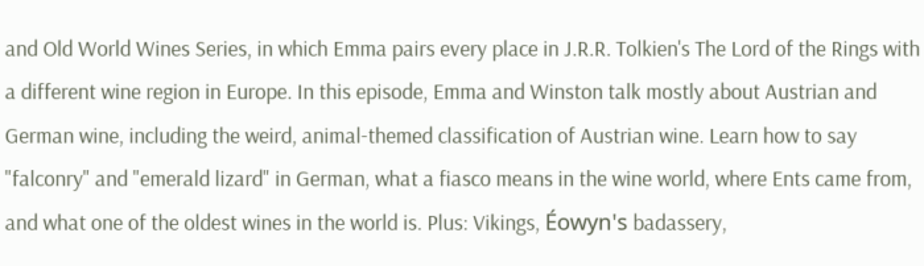and Old World Wines Series, in which Emma pairs every place in J.R.R. Tolkien's The Lord of the Rings with a different wine region in Europe. In this episode, Emma and Winston talk mostly about Austrian and German wine, including the weird, animal-themed classification of Austrian wine. Learn how to say "falconry" and "emerald lizard" in German, what a fiasco means in the wine world, where Ents came from, and what one of the oldest wines in the world is. Plus: Vikings, Éowyn's badassery,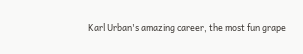Karl Urban's amazing career, the most fun grape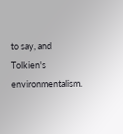to say, and Tolkien's environmentalism.